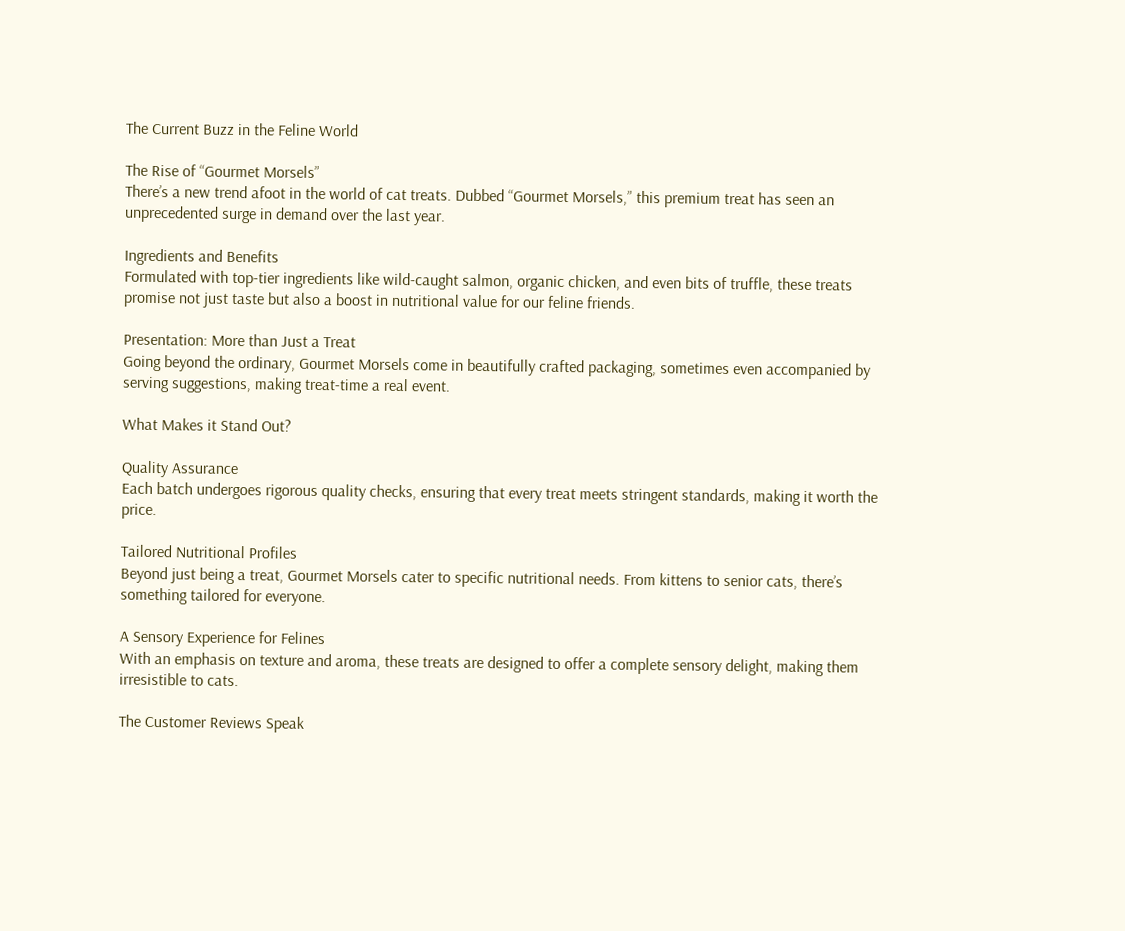The Current Buzz in the Feline World

The Rise of “Gourmet Morsels”
There’s a new trend afoot in the world of cat treats. Dubbed “Gourmet Morsels,” this premium treat has seen an unprecedented surge in demand over the last year.

Ingredients and Benefits
Formulated with top-tier ingredients like wild-caught salmon, organic chicken, and even bits of truffle, these treats promise not just taste but also a boost in nutritional value for our feline friends.

Presentation: More than Just a Treat
Going beyond the ordinary, Gourmet Morsels come in beautifully crafted packaging, sometimes even accompanied by serving suggestions, making treat-time a real event.

What Makes it Stand Out?

Quality Assurance
Each batch undergoes rigorous quality checks, ensuring that every treat meets stringent standards, making it worth the price.

Tailored Nutritional Profiles
Beyond just being a treat, Gourmet Morsels cater to specific nutritional needs. From kittens to senior cats, there’s something tailored for everyone.

A Sensory Experience for Felines
With an emphasis on texture and aroma, these treats are designed to offer a complete sensory delight, making them irresistible to cats.

The Customer Reviews Speak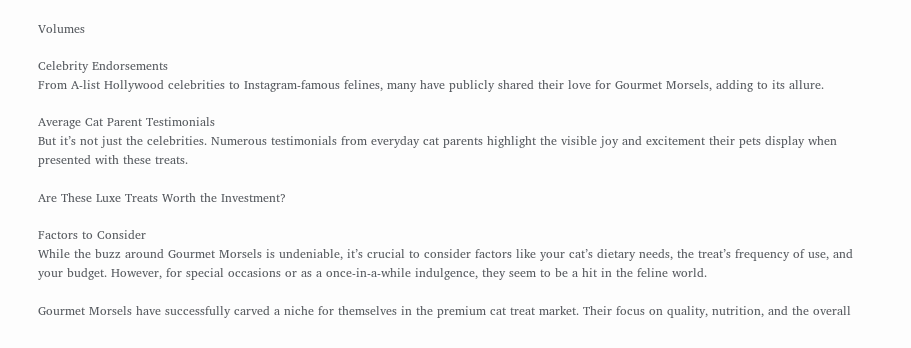Volumes

Celebrity Endorsements
From A-list Hollywood celebrities to Instagram-famous felines, many have publicly shared their love for Gourmet Morsels, adding to its allure.

Average Cat Parent Testimonials
But it’s not just the celebrities. Numerous testimonials from everyday cat parents highlight the visible joy and excitement their pets display when presented with these treats.

Are These Luxe Treats Worth the Investment?

Factors to Consider
While the buzz around Gourmet Morsels is undeniable, it’s crucial to consider factors like your cat’s dietary needs, the treat’s frequency of use, and your budget. However, for special occasions or as a once-in-a-while indulgence, they seem to be a hit in the feline world.

Gourmet Morsels have successfully carved a niche for themselves in the premium cat treat market. Their focus on quality, nutrition, and the overall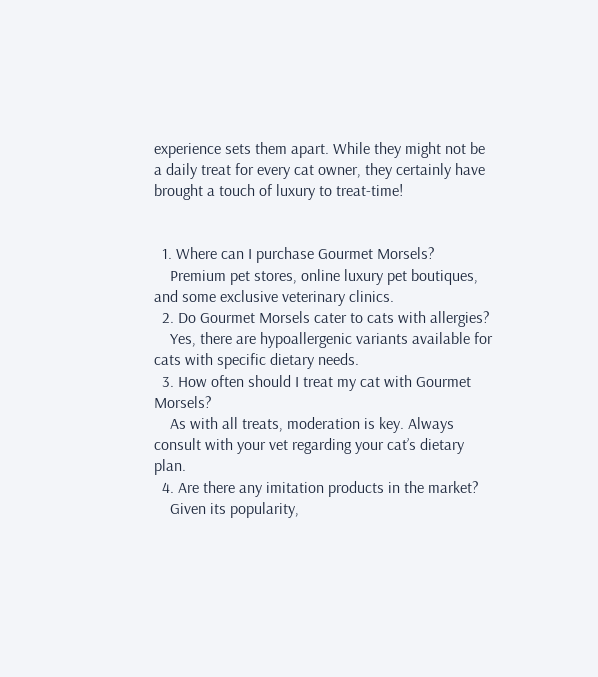experience sets them apart. While they might not be a daily treat for every cat owner, they certainly have brought a touch of luxury to treat-time!


  1. Where can I purchase Gourmet Morsels?
    Premium pet stores, online luxury pet boutiques, and some exclusive veterinary clinics.
  2. Do Gourmet Morsels cater to cats with allergies?
    Yes, there are hypoallergenic variants available for cats with specific dietary needs.
  3. How often should I treat my cat with Gourmet Morsels?
    As with all treats, moderation is key. Always consult with your vet regarding your cat’s dietary plan.
  4. Are there any imitation products in the market?
    Given its popularity,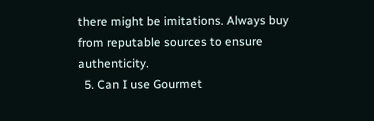there might be imitations. Always buy from reputable sources to ensure authenticity.
  5. Can I use Gourmet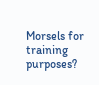Morsels for training purposes?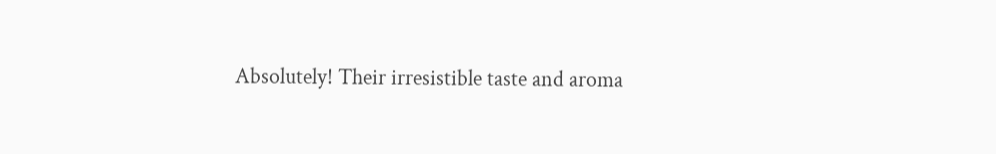Absolutely! Their irresistible taste and aroma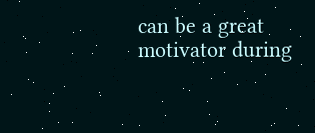can be a great motivator during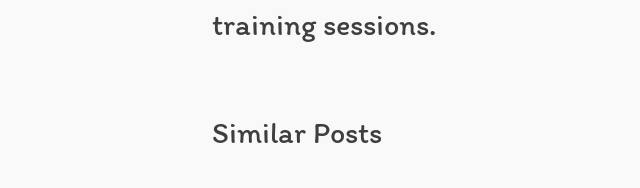training sessions.

Similar Posts